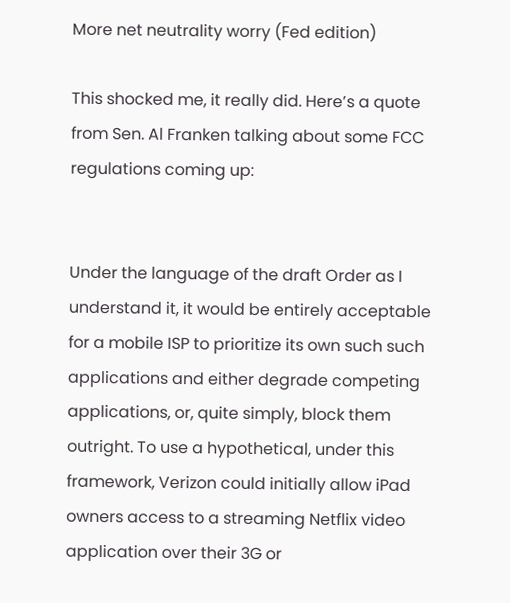More net neutrality worry (Fed edition)

This shocked me, it really did. Here’s a quote from Sen. Al Franken talking about some FCC regulations coming up:


Under the language of the draft Order as I understand it, it would be entirely acceptable for a mobile ISP to prioritize its own such such applications and either degrade competing applications, or, quite simply, block them outright. To use a hypothetical, under this framework, Verizon could initially allow iPad owners access to a streaming Netflix video application over their 3G or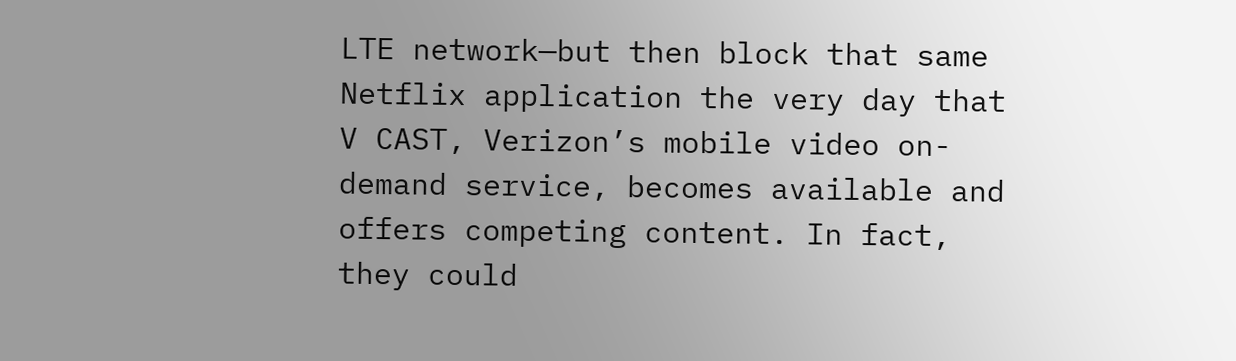LTE network—but then block that same Netflix application the very day that V CAST, Verizon’s mobile video on-demand service, becomes available and offers competing content. In fact, they could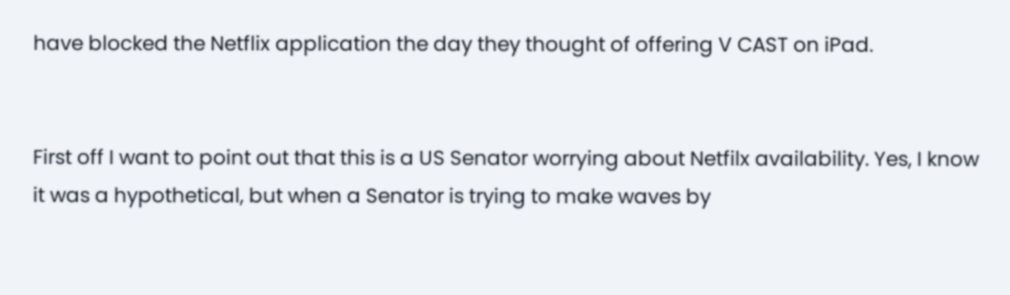have blocked the Netflix application the day they thought of offering V CAST on iPad.


First off I want to point out that this is a US Senator worrying about Netfilx availability. Yes, I know it was a hypothetical, but when a Senator is trying to make waves by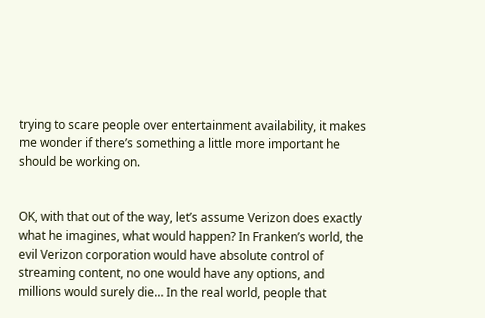trying to scare people over entertainment availability, it makes me wonder if there’s something a little more important he should be working on.


OK, with that out of the way, let’s assume Verizon does exactly what he imagines, what would happen? In Franken’s world, the evil Verizon corporation would have absolute control of streaming content, no one would have any options, and millions would surely die… In the real world, people that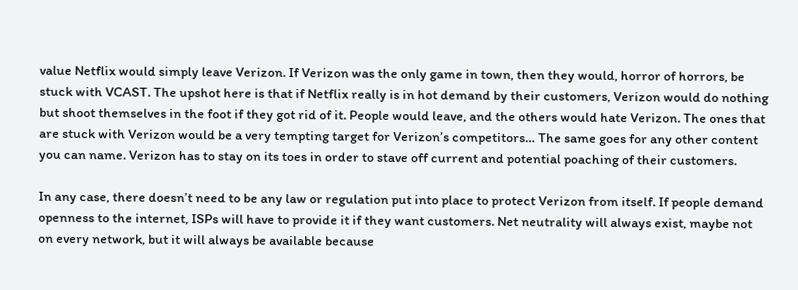value Netflix would simply leave Verizon. If Verizon was the only game in town, then they would, horror of horrors, be stuck with VCAST. The upshot here is that if Netflix really is in hot demand by their customers, Verizon would do nothing but shoot themselves in the foot if they got rid of it. People would leave, and the others would hate Verizon. The ones that are stuck with Verizon would be a very tempting target for Verizon’s competitors… The same goes for any other content you can name. Verizon has to stay on its toes in order to stave off current and potential poaching of their customers.

In any case, there doesn’t need to be any law or regulation put into place to protect Verizon from itself. If people demand openness to the internet, ISPs will have to provide it if they want customers. Net neutrality will always exist, maybe not on every network, but it will always be available because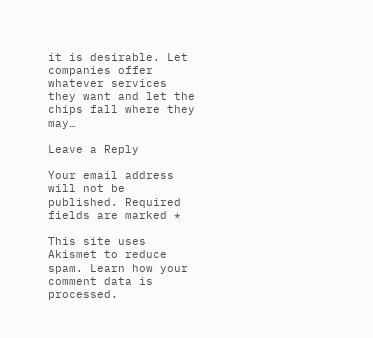it is desirable. Let companies offer whatever services they want and let the chips fall where they may…

Leave a Reply

Your email address will not be published. Required fields are marked *

This site uses Akismet to reduce spam. Learn how your comment data is processed.